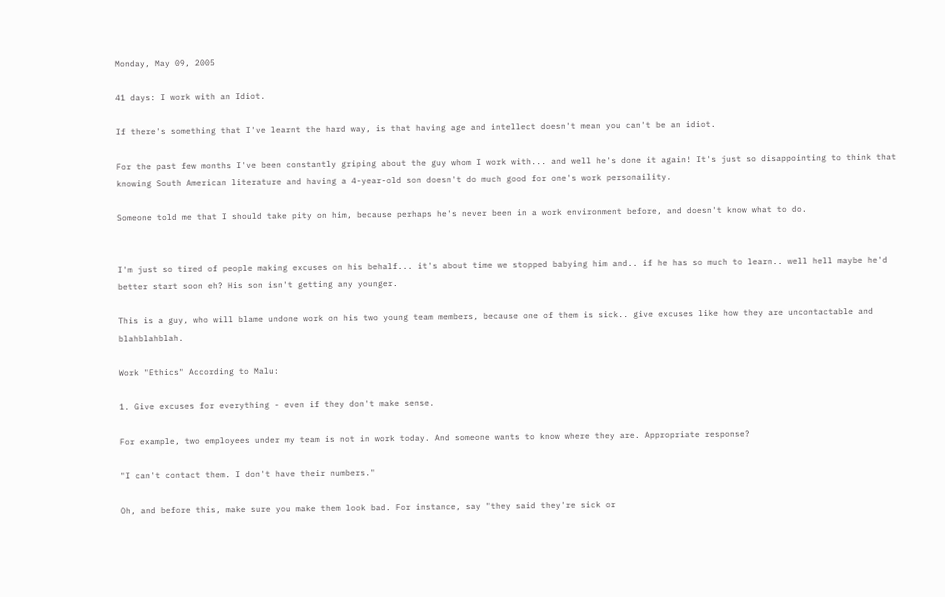Monday, May 09, 2005

41 days: I work with an Idiot.

If there's something that I've learnt the hard way, is that having age and intellect doesn't mean you can't be an idiot.

For the past few months I've been constantly griping about the guy whom I work with... and well he's done it again! It's just so disappointing to think that knowing South American literature and having a 4-year-old son doesn't do much good for one's work personaility.

Someone told me that I should take pity on him, because perhaps he's never been in a work environment before, and doesn't know what to do.


I'm just so tired of people making excuses on his behalf... it's about time we stopped babying him and.. if he has so much to learn.. well hell maybe he'd better start soon eh? His son isn't getting any younger.

This is a guy, who will blame undone work on his two young team members, because one of them is sick.. give excuses like how they are uncontactable and blahblahblah.

Work "Ethics" According to Malu:

1. Give excuses for everything - even if they don't make sense.

For example, two employees under my team is not in work today. And someone wants to know where they are. Appropriate response?

"I can't contact them. I don't have their numbers."

Oh, and before this, make sure you make them look bad. For instance, say "they said they're sick or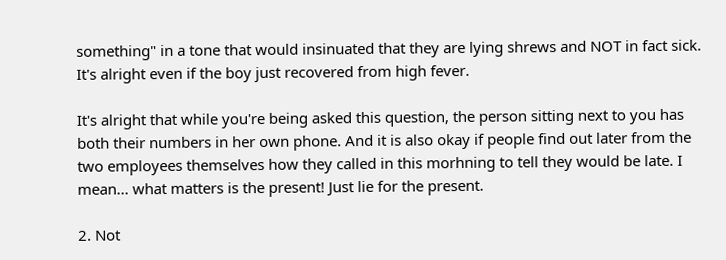something" in a tone that would insinuated that they are lying shrews and NOT in fact sick. It's alright even if the boy just recovered from high fever.

It's alright that while you're being asked this question, the person sitting next to you has both their numbers in her own phone. And it is also okay if people find out later from the two employees themselves how they called in this morhning to tell they would be late. I mean... what matters is the present! Just lie for the present.

2. Not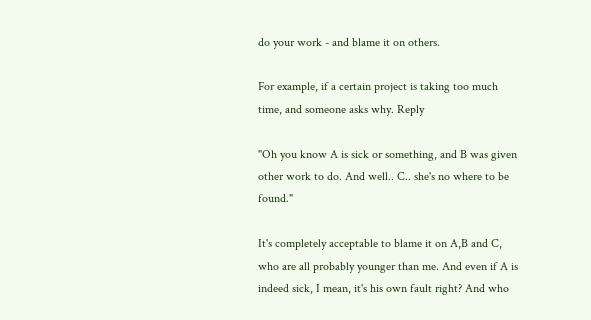do your work - and blame it on others.

For example, if a certain project is taking too much time, and someone asks why. Reply

"Oh you know A is sick or something, and B was given other work to do. And well.. C.. she's no where to be found."

It's completely acceptable to blame it on A,B and C, who are all probably younger than me. And even if A is indeed sick, I mean, it's his own fault right? And who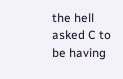the hell asked C to be having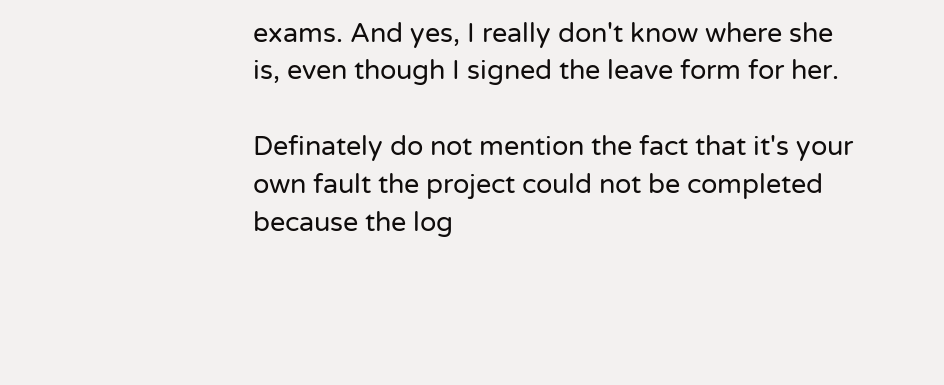exams. And yes, I really don't know where she is, even though I signed the leave form for her.

Definately do not mention the fact that it's your own fault the project could not be completed because the log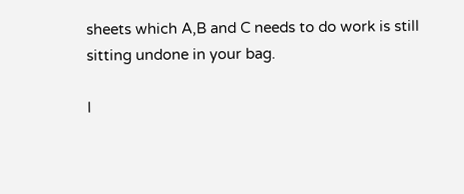sheets which A,B and C needs to do work is still sitting undone in your bag.

I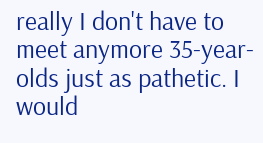really I don't have to meet anymore 35-year-olds just as pathetic. I would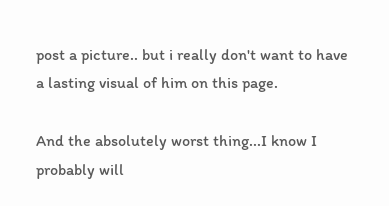post a picture.. but i really don't want to have a lasting visual of him on this page.

And the absolutely worst thing...I know I probably will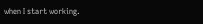when I start working.